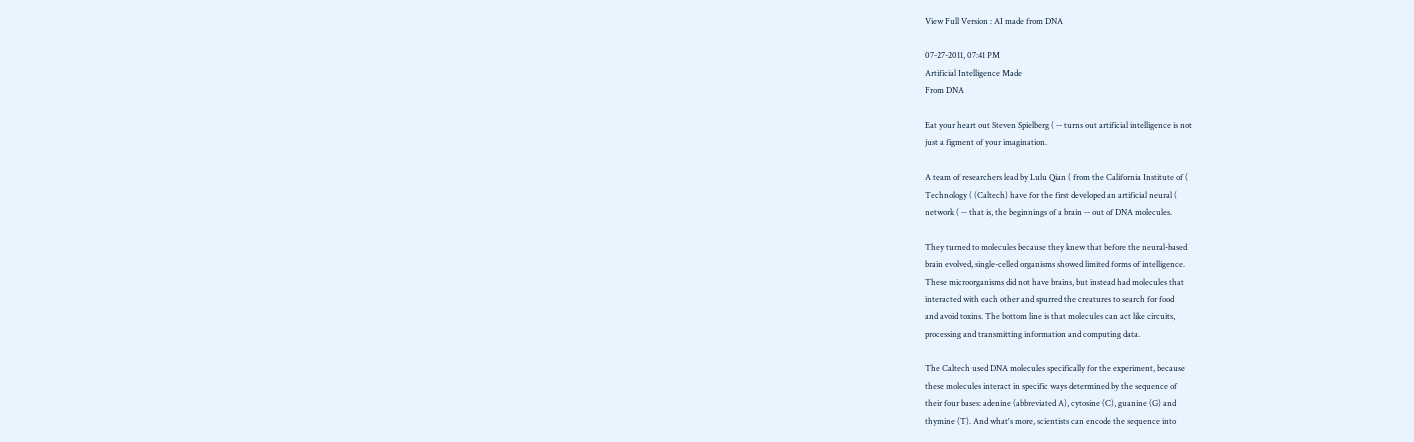View Full Version : AI made from DNA

07-27-2011, 07:41 PM
Artificial Intelligence Made
From DNA

Eat your heart out Steven Spielberg ( -- turns out artificial intelligence is not
just a figment of your imagination.

A team of researchers lead by Lulu Qian ( from the California Institute of (
Technology ( (Caltech) have for the first developed an artificial neural (
network ( -- that is, the beginnings of a brain -- out of DNA molecules.

They turned to molecules because they knew that before the neural-based
brain evolved, single-celled organisms showed limited forms of intelligence.
These microorganisms did not have brains, but instead had molecules that
interacted with each other and spurred the creatures to search for food
and avoid toxins. The bottom line is that molecules can act like circuits,
processing and transmitting information and computing data.

The Caltech used DNA molecules specifically for the experiment, because
these molecules interact in specific ways determined by the sequence of
their four bases: adenine (abbreviated A), cytosine (C), guanine (G) and
thymine (T). And what's more, scientists can encode the sequence into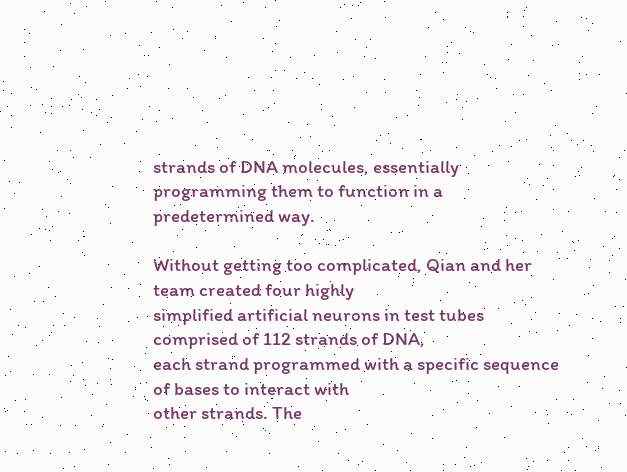strands of DNA molecules, essentially programming them to function in a
predetermined way.

Without getting too complicated, Qian and her team created four highly
simplified artificial neurons in test tubes comprised of 112 strands of DNA,
each strand programmed with a specific sequence of bases to interact with
other strands. The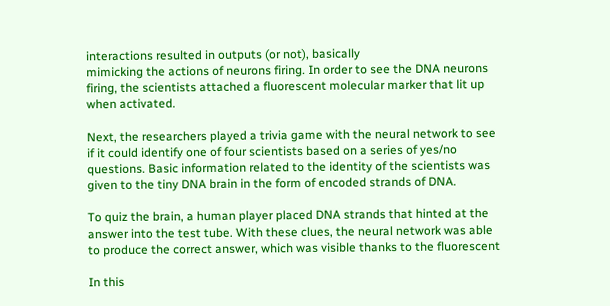interactions resulted in outputs (or not), basically
mimicking the actions of neurons firing. In order to see the DNA neurons
firing, the scientists attached a fluorescent molecular marker that lit up
when activated.

Next, the researchers played a trivia game with the neural network to see
if it could identify one of four scientists based on a series of yes/no
questions. Basic information related to the identity of the scientists was
given to the tiny DNA brain in the form of encoded strands of DNA.

To quiz the brain, a human player placed DNA strands that hinted at the
answer into the test tube. With these clues, the neural network was able
to produce the correct answer, which was visible thanks to the fluorescent

In this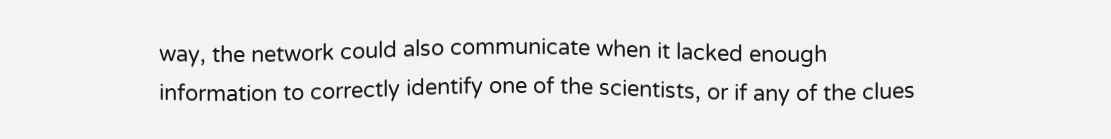way, the network could also communicate when it lacked enough
information to correctly identify one of the scientists, or if any of the clues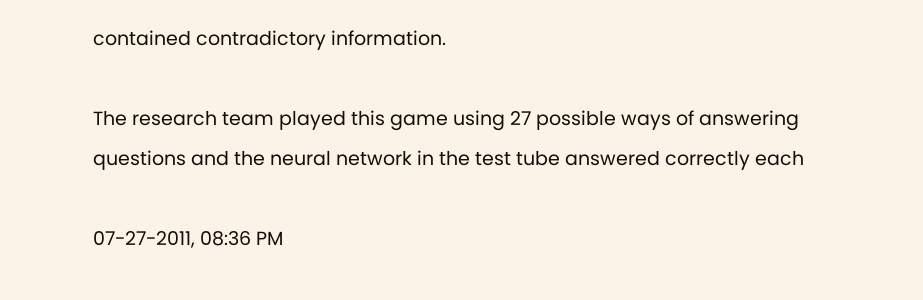contained contradictory information.

The research team played this game using 27 possible ways of answering
questions and the neural network in the test tube answered correctly each

07-27-2011, 08:36 PM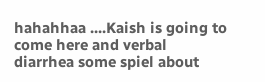hahahhaa ....Kaish is going to come here and verbal diarrhea some spiel about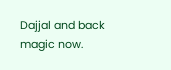Dajjal and back magic now.